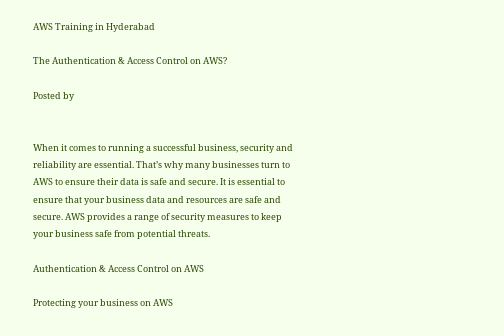AWS Training in Hyderabad

The Authentication & Access Control on AWS?

Posted by


When it comes to running a successful business, security and reliability are essential. That’s why many businesses turn to AWS to ensure their data is safe and secure. It is essential to ensure that your business data and resources are safe and secure. AWS provides a range of security measures to keep your business safe from potential threats.

Authentication & Access Control on AWS

Protecting your business on AWS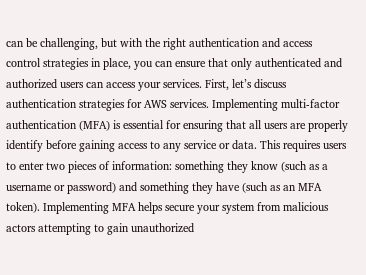can be challenging, but with the right authentication and access control strategies in place, you can ensure that only authenticated and authorized users can access your services. First, let’s discuss authentication strategies for AWS services. Implementing multi-factor authentication (MFA) is essential for ensuring that all users are properly identify before gaining access to any service or data. This requires users to enter two pieces of information: something they know (such as a username or password) and something they have (such as an MFA token). Implementing MFA helps secure your system from malicious actors attempting to gain unauthorized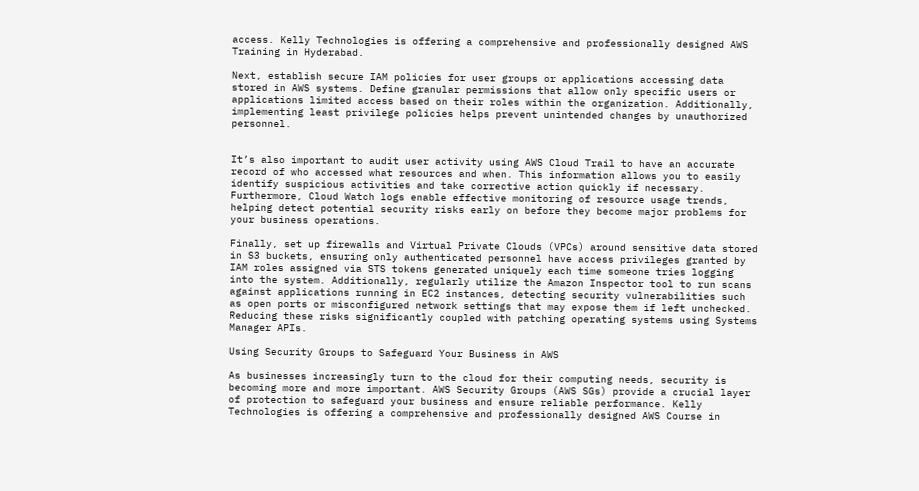access. Kelly Technologies is offering a comprehensive and professionally designed AWS Training in Hyderabad.

Next, establish secure IAM policies for user groups or applications accessing data stored in AWS systems. Define granular permissions that allow only specific users or applications limited access based on their roles within the organization. Additionally, implementing least privilege policies helps prevent unintended changes by unauthorized personnel.


It’s also important to audit user activity using AWS Cloud Trail to have an accurate record of who accessed what resources and when. This information allows you to easily identify suspicious activities and take corrective action quickly if necessary. Furthermore, Cloud Watch logs enable effective monitoring of resource usage trends, helping detect potential security risks early on before they become major problems for your business operations.

Finally, set up firewalls and Virtual Private Clouds (VPCs) around sensitive data stored in S3 buckets, ensuring only authenticated personnel have access privileges granted by IAM roles assigned via STS tokens generated uniquely each time someone tries logging into the system. Additionally, regularly utilize the Amazon Inspector tool to run scans against applications running in EC2 instances, detecting security vulnerabilities such as open ports or misconfigured network settings that may expose them if left unchecked. Reducing these risks significantly coupled with patching operating systems using Systems Manager APIs.

Using Security Groups to Safeguard Your Business in AWS

As businesses increasingly turn to the cloud for their computing needs, security is becoming more and more important. AWS Security Groups (AWS SGs) provide a crucial layer of protection to safeguard your business and ensure reliable performance. Kelly Technologies is offering a comprehensive and professionally designed AWS Course in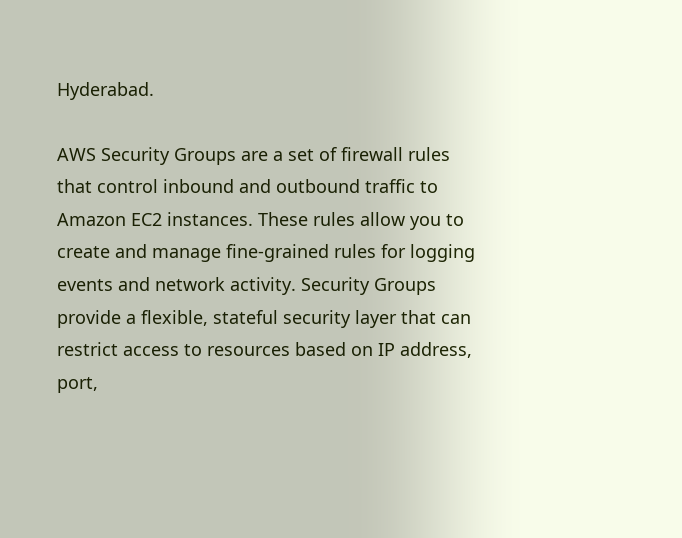Hyderabad.

AWS Security Groups are a set of firewall rules that control inbound and outbound traffic to Amazon EC2 instances. These rules allow you to create and manage fine-grained rules for logging events and network activity. Security Groups provide a flexible, stateful security layer that can restrict access to resources based on IP address, port,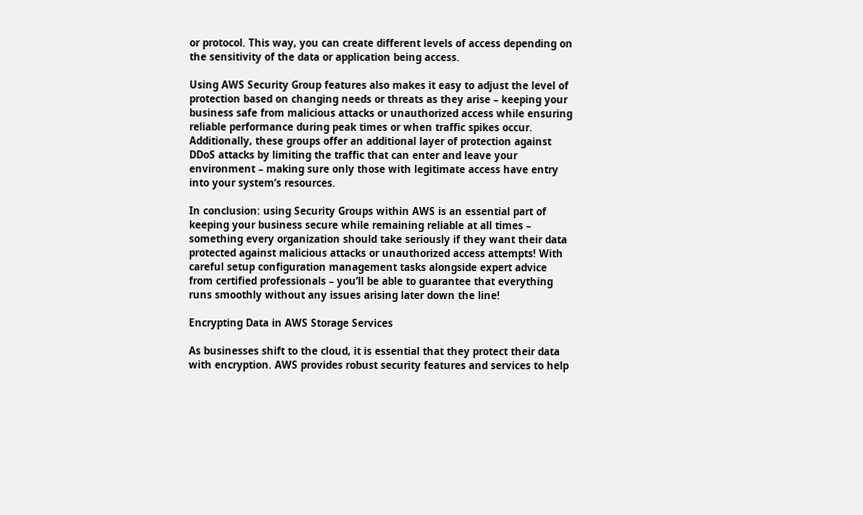or protocol. This way, you can create different levels of access depending on the sensitivity of the data or application being access.

Using AWS Security Group features also makes it easy to adjust the level of protection based on changing needs or threats as they arise – keeping your business safe from malicious attacks or unauthorized access while ensuring reliable performance during peak times or when traffic spikes occur. Additionally, these groups offer an additional layer of protection against DDoS attacks by limiting the traffic that can enter and leave your environment – making sure only those with legitimate access have entry into your system’s resources.

In conclusion: using Security Groups within AWS is an essential part of keeping your business secure while remaining reliable at all times – something every organization should take seriously if they want their data protected against malicious attacks or unauthorized access attempts! With careful setup configuration management tasks alongside expert advice from certified professionals – you’ll be able to guarantee that everything runs smoothly without any issues arising later down the line!

Encrypting Data in AWS Storage Services

As businesses shift to the cloud, it is essential that they protect their data with encryption. AWS provides robust security features and services to help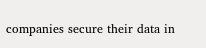companies secure their data in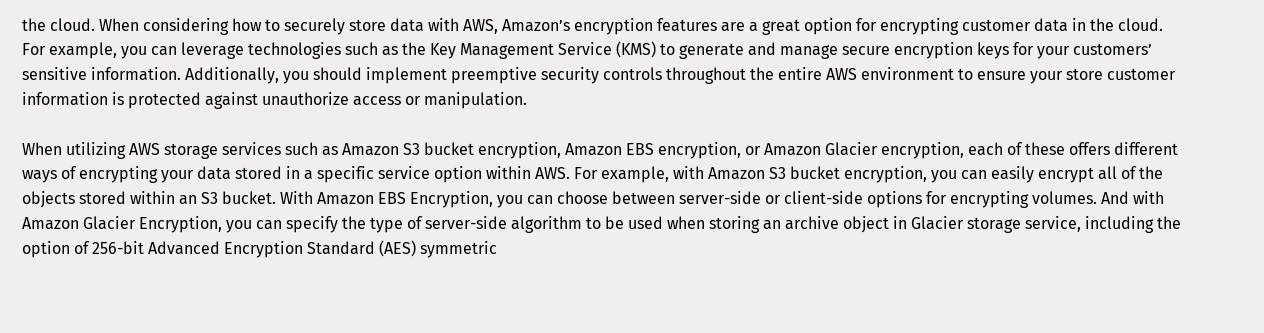the cloud. When considering how to securely store data with AWS, Amazon’s encryption features are a great option for encrypting customer data in the cloud. For example, you can leverage technologies such as the Key Management Service (KMS) to generate and manage secure encryption keys for your customers’ sensitive information. Additionally, you should implement preemptive security controls throughout the entire AWS environment to ensure your store customer information is protected against unauthorize access or manipulation.

When utilizing AWS storage services such as Amazon S3 bucket encryption, Amazon EBS encryption, or Amazon Glacier encryption, each of these offers different ways of encrypting your data stored in a specific service option within AWS. For example, with Amazon S3 bucket encryption, you can easily encrypt all of the objects stored within an S3 bucket. With Amazon EBS Encryption, you can choose between server-side or client-side options for encrypting volumes. And with Amazon Glacier Encryption, you can specify the type of server-side algorithm to be used when storing an archive object in Glacier storage service, including the option of 256-bit Advanced Encryption Standard (AES) symmetric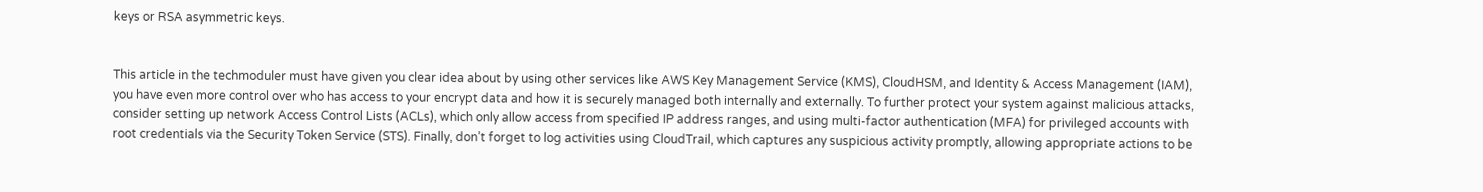keys or RSA asymmetric keys.


This article in the techmoduler must have given you clear idea about by using other services like AWS Key Management Service (KMS), CloudHSM, and Identity & Access Management (IAM), you have even more control over who has access to your encrypt data and how it is securely managed both internally and externally. To further protect your system against malicious attacks, consider setting up network Access Control Lists (ACLs), which only allow access from specified IP address ranges, and using multi-factor authentication (MFA) for privileged accounts with root credentials via the Security Token Service (STS). Finally, don’t forget to log activities using CloudTrail, which captures any suspicious activity promptly, allowing appropriate actions to be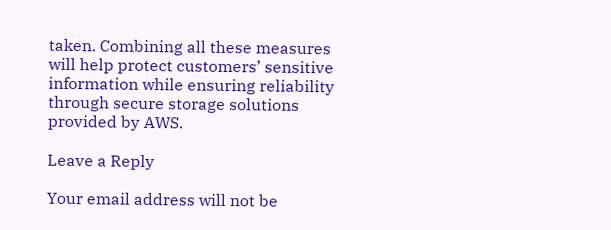taken. Combining all these measures will help protect customers’ sensitive information while ensuring reliability through secure storage solutions provided by AWS.

Leave a Reply

Your email address will not be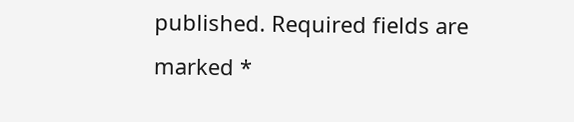published. Required fields are marked *